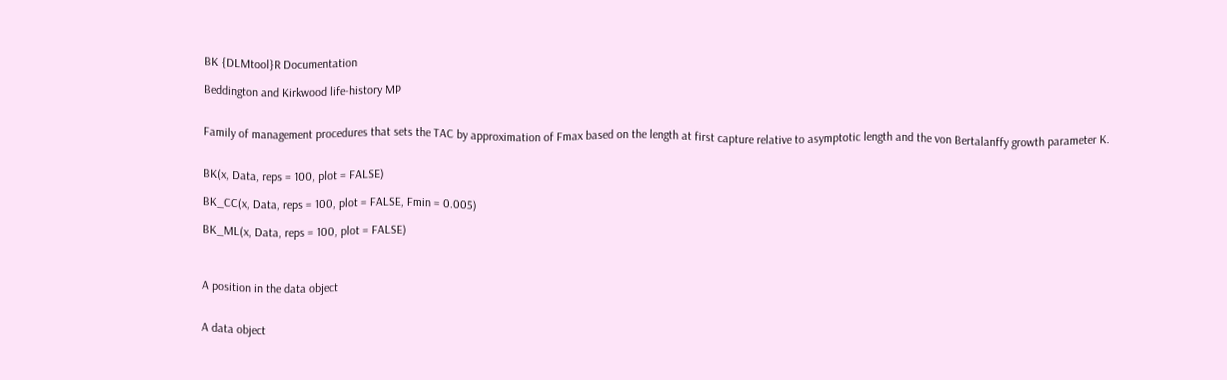BK {DLMtool}R Documentation

Beddington and Kirkwood life-history MP


Family of management procedures that sets the TAC by approximation of Fmax based on the length at first capture relative to asymptotic length and the von Bertalanffy growth parameter K.


BK(x, Data, reps = 100, plot = FALSE)

BK_CC(x, Data, reps = 100, plot = FALSE, Fmin = 0.005)

BK_ML(x, Data, reps = 100, plot = FALSE)



A position in the data object


A data object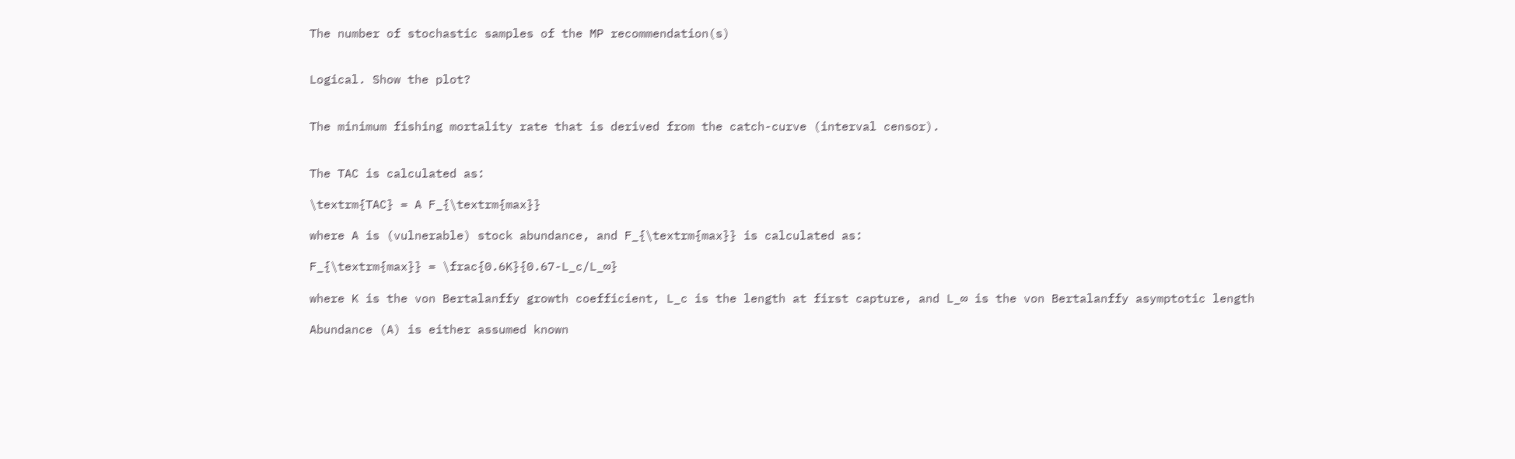The number of stochastic samples of the MP recommendation(s)


Logical. Show the plot?


The minimum fishing mortality rate that is derived from the catch-curve (interval censor).


The TAC is calculated as:

\textrm{TAC} = A F_{\textrm{max}}

where A is (vulnerable) stock abundance, and F_{\textrm{max}} is calculated as:

F_{\textrm{max}} = \frac{0.6K}{0.67-L_c/L_∞}

where K is the von Bertalanffy growth coefficient, L_c is the length at first capture, and L_∞ is the von Bertalanffy asymptotic length

Abundance (A) is either assumed known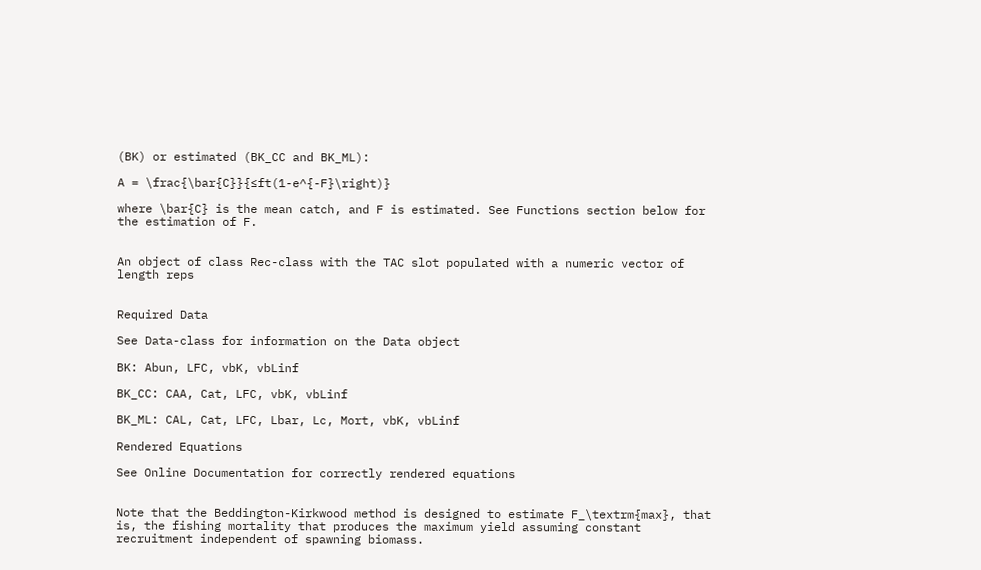(BK) or estimated (BK_CC and BK_ML):

A = \frac{\bar{C}}{≤ft(1-e^{-F}\right)}

where \bar{C} is the mean catch, and F is estimated. See Functions section below for the estimation of F.


An object of class Rec-class with the TAC slot populated with a numeric vector of length reps


Required Data

See Data-class for information on the Data object

BK: Abun, LFC, vbK, vbLinf

BK_CC: CAA, Cat, LFC, vbK, vbLinf

BK_ML: CAL, Cat, LFC, Lbar, Lc, Mort, vbK, vbLinf

Rendered Equations

See Online Documentation for correctly rendered equations


Note that the Beddington-Kirkwood method is designed to estimate F_\textrm{max}, that is, the fishing mortality that produces the maximum yield assuming constant recruitment independent of spawning biomass.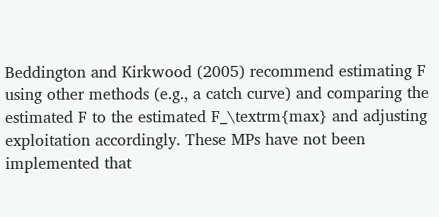Beddington and Kirkwood (2005) recommend estimating F using other methods (e.g., a catch curve) and comparing the estimated F to the estimated F_\textrm{max} and adjusting exploitation accordingly. These MPs have not been implemented that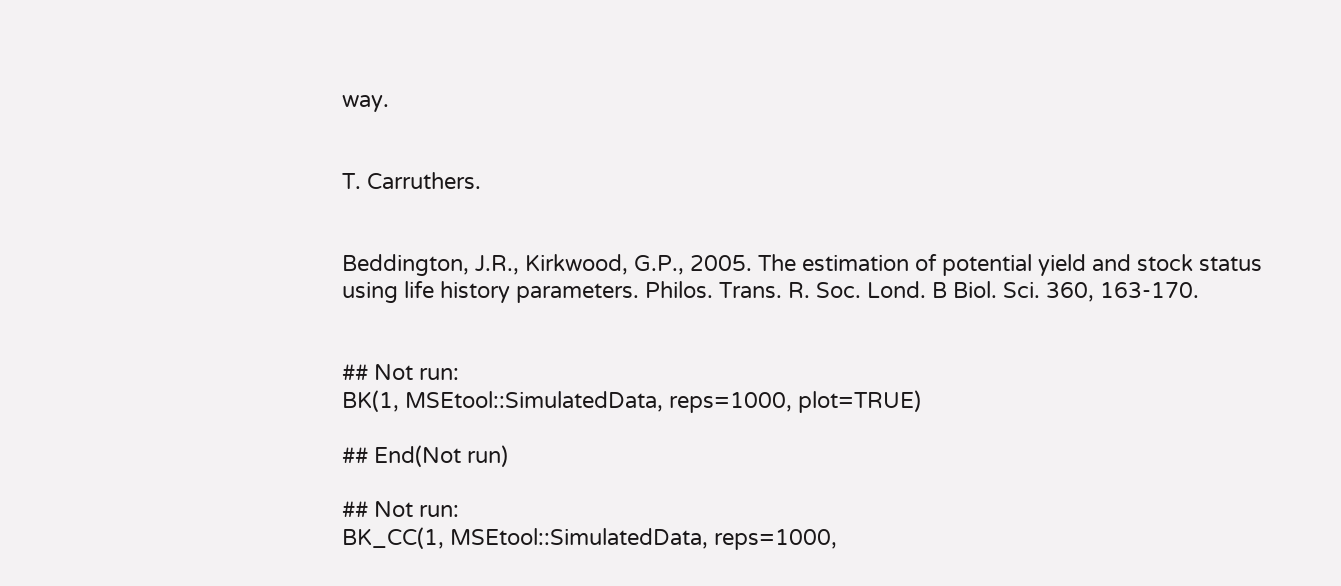way.


T. Carruthers.


Beddington, J.R., Kirkwood, G.P., 2005. The estimation of potential yield and stock status using life history parameters. Philos. Trans. R. Soc. Lond. B Biol. Sci. 360, 163-170.


## Not run:
BK(1, MSEtool::SimulatedData, reps=1000, plot=TRUE)

## End(Not run)

## Not run:
BK_CC(1, MSEtool::SimulatedData, reps=1000,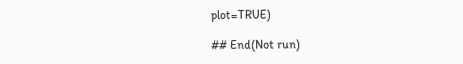plot=TRUE)

## End(Not run)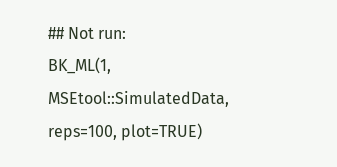## Not run:
BK_ML(1, MSEtool::SimulatedData, reps=100, plot=TRUE)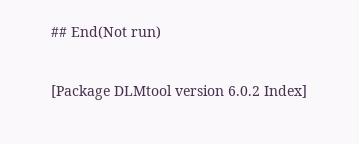## End(Not run)

[Package DLMtool version 6.0.2 Index]